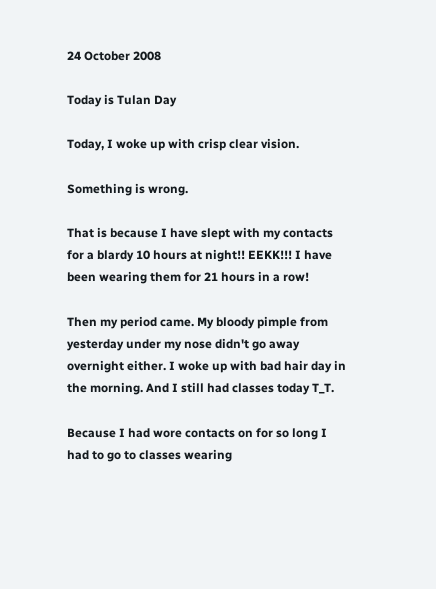24 October 2008

Today is Tulan Day

Today, I woke up with crisp clear vision.

Something is wrong.

That is because I have slept with my contacts for a blardy 10 hours at night!! EEKK!!! I have been wearing them for 21 hours in a row!

Then my period came. My bloody pimple from yesterday under my nose didn't go away overnight either. I woke up with bad hair day in the morning. And I still had classes today T_T.

Because I had wore contacts on for so long I had to go to classes wearing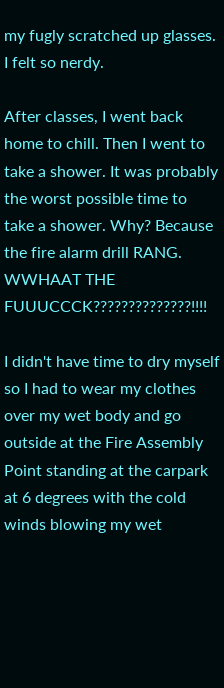my fugly scratched up glasses. I felt so nerdy.

After classes, I went back home to chill. Then I went to take a shower. It was probably the worst possible time to take a shower. Why? Because the fire alarm drill RANG. WWHAAT THE FUUUCCCK??????????????!!!!

I didn't have time to dry myself so I had to wear my clothes over my wet body and go outside at the Fire Assembly Point standing at the carpark at 6 degrees with the cold winds blowing my wet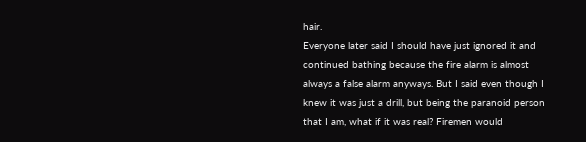hair.
Everyone later said I should have just ignored it and continued bathing because the fire alarm is almost always a false alarm anyways. But I said even though I knew it was just a drill, but being the paranoid person that I am, what if it was real? Firemen would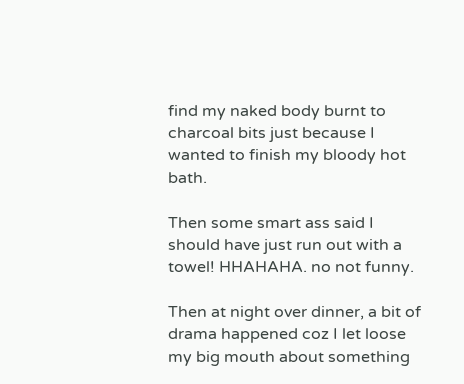find my naked body burnt to charcoal bits just because I wanted to finish my bloody hot bath.

Then some smart ass said I should have just run out with a towel! HHAHAHA. no not funny.

Then at night over dinner, a bit of drama happened coz I let loose my big mouth about something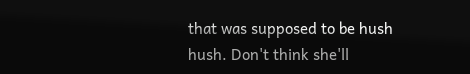that was supposed to be hush hush. Don't think she'll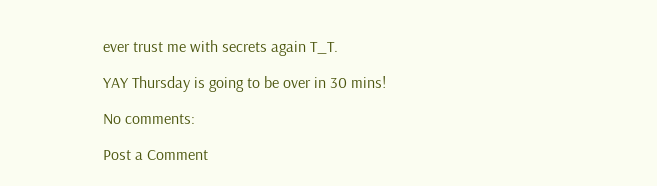ever trust me with secrets again T_T.

YAY Thursday is going to be over in 30 mins!

No comments:

Post a Comment